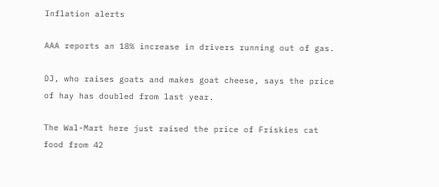Inflation alerts

AAA reports an 18% increase in drivers running out of gas.

DJ, who raises goats and makes goat cheese, says the price of hay has doubled from last year.

The Wal-Mart here just raised the price of Friskies cat food from 42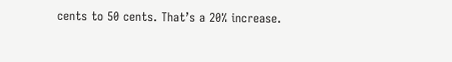cents to 50 cents. That’s a 20% increase.